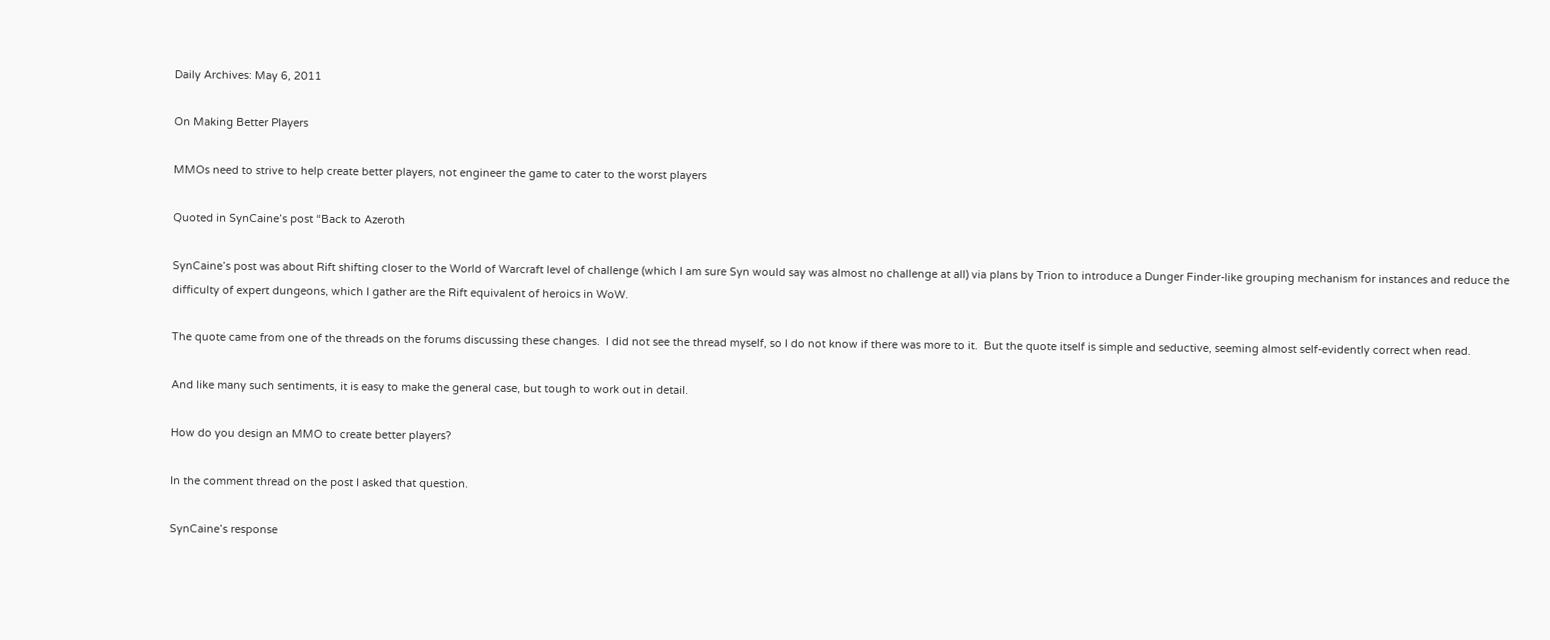Daily Archives: May 6, 2011

On Making Better Players

MMOs need to strive to help create better players, not engineer the game to cater to the worst players

Quoted in SynCaine’s post “Back to Azeroth

SynCaine’s post was about Rift shifting closer to the World of Warcraft level of challenge (which I am sure Syn would say was almost no challenge at all) via plans by Trion to introduce a Dunger Finder-like grouping mechanism for instances and reduce the difficulty of expert dungeons, which I gather are the Rift equivalent of heroics in WoW.

The quote came from one of the threads on the forums discussing these changes.  I did not see the thread myself, so I do not know if there was more to it.  But the quote itself is simple and seductive, seeming almost self-evidently correct when read.

And like many such sentiments, it is easy to make the general case, but tough to work out in detail.

How do you design an MMO to create better players?

In the comment thread on the post I asked that question.

SynCaine’s response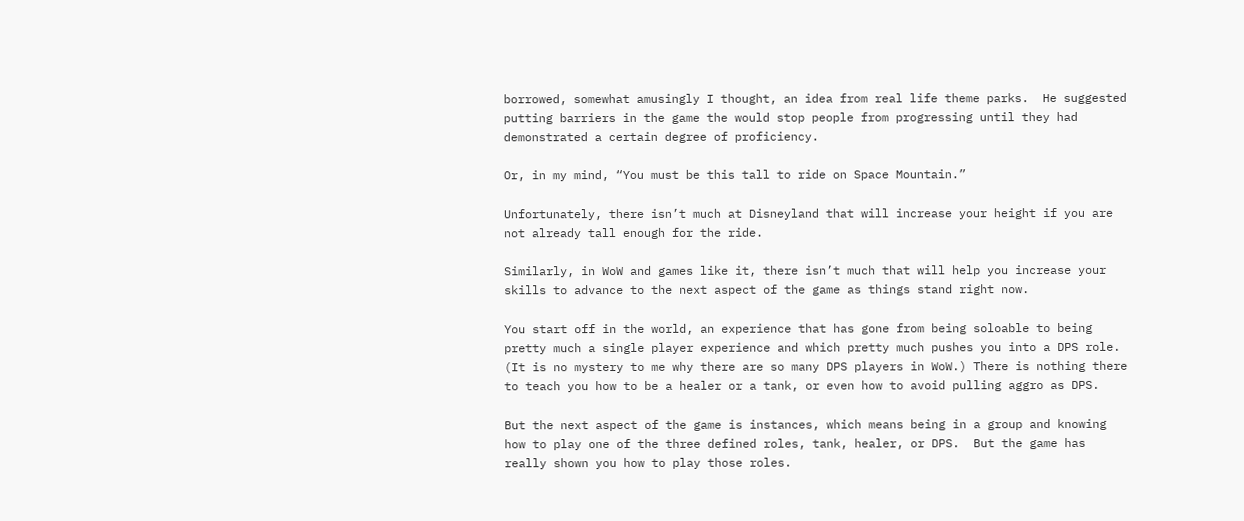borrowed, somewhat amusingly I thought, an idea from real life theme parks.  He suggested putting barriers in the game the would stop people from progressing until they had demonstrated a certain degree of proficiency.

Or, in my mind, “You must be this tall to ride on Space Mountain.”

Unfortunately, there isn’t much at Disneyland that will increase your height if you are not already tall enough for the ride.

Similarly, in WoW and games like it, there isn’t much that will help you increase your skills to advance to the next aspect of the game as things stand right now.

You start off in the world, an experience that has gone from being soloable to being pretty much a single player experience and which pretty much pushes you into a DPS role.  (It is no mystery to me why there are so many DPS players in WoW.) There is nothing there to teach you how to be a healer or a tank, or even how to avoid pulling aggro as DPS.

But the next aspect of the game is instances, which means being in a group and knowing how to play one of the three defined roles, tank, healer, or DPS.  But the game has really shown you how to play those roles.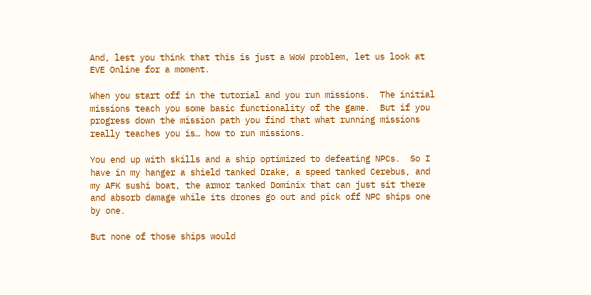And, lest you think that this is just a WoW problem, let us look at EVE Online for a moment.

When you start off in the tutorial and you run missions.  The initial missions teach you some basic functionality of the game.  But if you progress down the mission path you find that what running missions really teaches you is… how to run missions.

You end up with skills and a ship optimized to defeating NPCs.  So I have in my hanger a shield tanked Drake, a speed tanked Cerebus, and my AFK sushi boat, the armor tanked Dominix that can just sit there and absorb damage while its drones go out and pick off NPC ships one by one.

But none of those ships would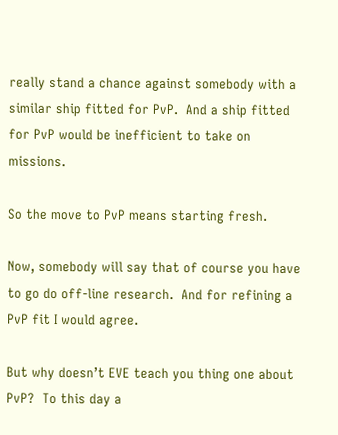really stand a chance against somebody with a similar ship fitted for PvP.  And a ship fitted for PvP would be inefficient to take on missions.

So the move to PvP means starting fresh.

Now, somebody will say that of course you have to go do off-line research.  And for refining a PvP fit I would agree.

But why doesn’t EVE teach you thing one about PvP?  To this day a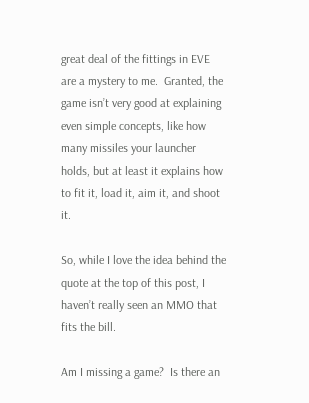great deal of the fittings in EVE are a mystery to me.  Granted, the game isn’t very good at explaining even simple concepts, like how many missiles your launcher holds, but at least it explains how to fit it, load it, aim it, and shoot it.

So, while I love the idea behind the quote at the top of this post, I haven’t really seen an MMO that fits the bill.

Am I missing a game?  Is there an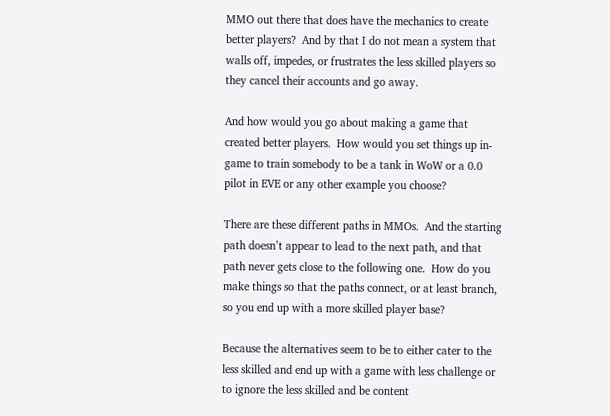MMO out there that does have the mechanics to create better players?  And by that I do not mean a system that walls off, impedes, or frustrates the less skilled players so they cancel their accounts and go away.

And how would you go about making a game that created better players.  How would you set things up in-game to train somebody to be a tank in WoW or a 0.0 pilot in EVE or any other example you choose?

There are these different paths in MMOs.  And the starting path doesn’t appear to lead to the next path, and that path never gets close to the following one.  How do you make things so that the paths connect, or at least branch, so you end up with a more skilled player base?

Because the alternatives seem to be to either cater to the less skilled and end up with a game with less challenge or to ignore the less skilled and be content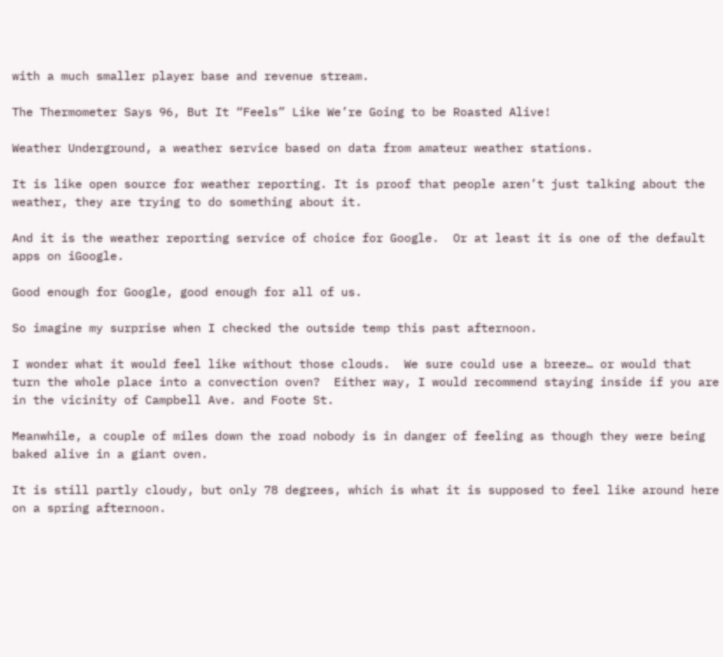with a much smaller player base and revenue stream.

The Thermometer Says 96, But It “Feels” Like We’re Going to be Roasted Alive!

Weather Underground, a weather service based on data from amateur weather stations.

It is like open source for weather reporting. It is proof that people aren’t just talking about the weather, they are trying to do something about it.

And it is the weather reporting service of choice for Google.  Or at least it is one of the default apps on iGoogle.

Good enough for Google, good enough for all of us.

So imagine my surprise when I checked the outside temp this past afternoon.

I wonder what it would feel like without those clouds.  We sure could use a breeze… or would that turn the whole place into a convection oven?  Either way, I would recommend staying inside if you are in the vicinity of Campbell Ave. and Foote St.

Meanwhile, a couple of miles down the road nobody is in danger of feeling as though they were being baked alive in a giant oven.

It is still partly cloudy, but only 78 degrees, which is what it is supposed to feel like around here on a spring afternoon.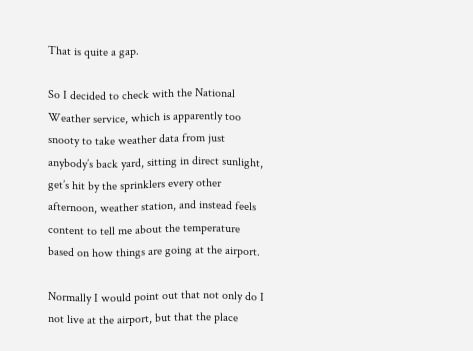That is quite a gap.

So I decided to check with the National Weather service, which is apparently too snooty to take weather data from just anybody’s back yard, sitting in direct sunlight, get’s hit by the sprinklers every other afternoon, weather station, and instead feels content to tell me about the temperature based on how things are going at the airport.

Normally I would point out that not only do I not live at the airport, but that the place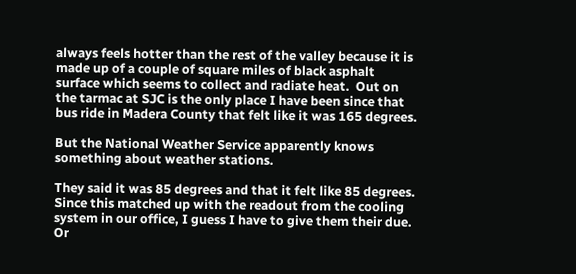always feels hotter than the rest of the valley because it is made up of a couple of square miles of black asphalt surface which seems to collect and radiate heat.  Out on the tarmac at SJC is the only place I have been since that bus ride in Madera County that felt like it was 165 degrees.

But the National Weather Service apparently knows something about weather stations.

They said it was 85 degrees and that it felt like 85 degrees.  Since this matched up with the readout from the cooling system in our office, I guess I have to give them their due.  Or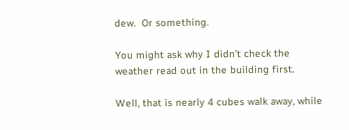dew.  Or something.

You might ask why I didn’t check the weather read out in the building first.

Well, that is nearly 4 cubes walk away, while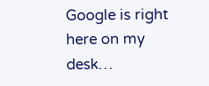Google is right here on my desk…